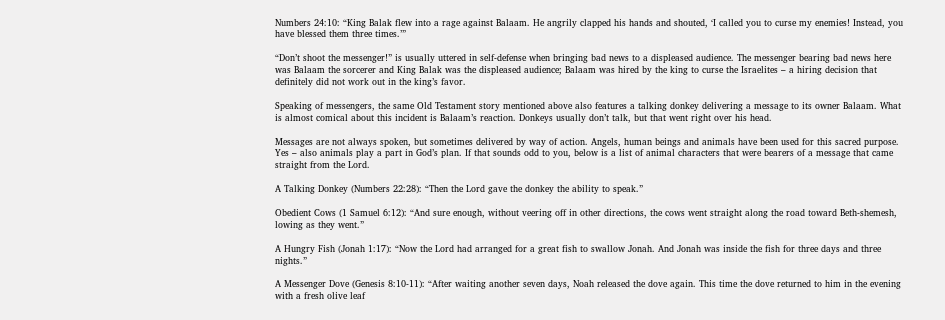Numbers 24:10: “King Balak flew into a rage against Balaam. He angrily clapped his hands and shouted, ‘I called you to curse my enemies! Instead, you have blessed them three times.’”

“Don’t shoot the messenger!” is usually uttered in self-defense when bringing bad news to a displeased audience. The messenger bearing bad news here was Balaam the sorcerer and King Balak was the displeased audience; Balaam was hired by the king to curse the Israelites – a hiring decision that definitely did not work out in the king’s favor.

Speaking of messengers, the same Old Testament story mentioned above also features a talking donkey delivering a message to its owner Balaam. What is almost comical about this incident is Balaam’s reaction. Donkeys usually don’t talk, but that went right over his head.

Messages are not always spoken, but sometimes delivered by way of action. Angels, human beings and animals have been used for this sacred purpose. Yes – also animals play a part in God’s plan. If that sounds odd to you, below is a list of animal characters that were bearers of a message that came straight from the Lord.

A Talking Donkey (Numbers 22:28): “Then the Lord gave the donkey the ability to speak.”

Obedient Cows (1 Samuel 6:12): “And sure enough, without veering off in other directions, the cows went straight along the road toward Beth-shemesh, lowing as they went.”

A Hungry Fish (Jonah 1:17): “Now the Lord had arranged for a great fish to swallow Jonah. And Jonah was inside the fish for three days and three nights.”

A Messenger Dove (Genesis 8:10-11): “After waiting another seven days, Noah released the dove again. This time the dove returned to him in the evening with a fresh olive leaf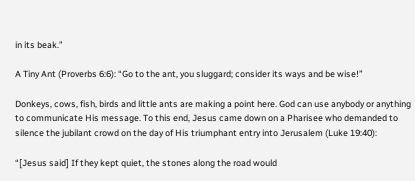in its beak.”

A Tiny Ant (Proverbs 6:6): “Go to the ant, you sluggard; consider its ways and be wise!”

Donkeys, cows, fish, birds and little ants are making a point here. God can use anybody or anything to communicate His message. To this end, Jesus came down on a Pharisee who demanded to silence the jubilant crowd on the day of His triumphant entry into Jerusalem (Luke 19:40):

“[Jesus said] If they kept quiet, the stones along the road would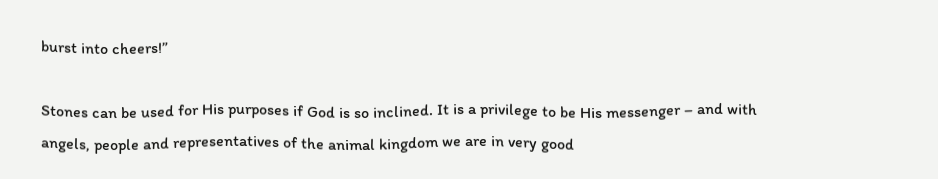burst into cheers!”

Stones can be used for His purposes if God is so inclined. It is a privilege to be His messenger – and with angels, people and representatives of the animal kingdom we are in very good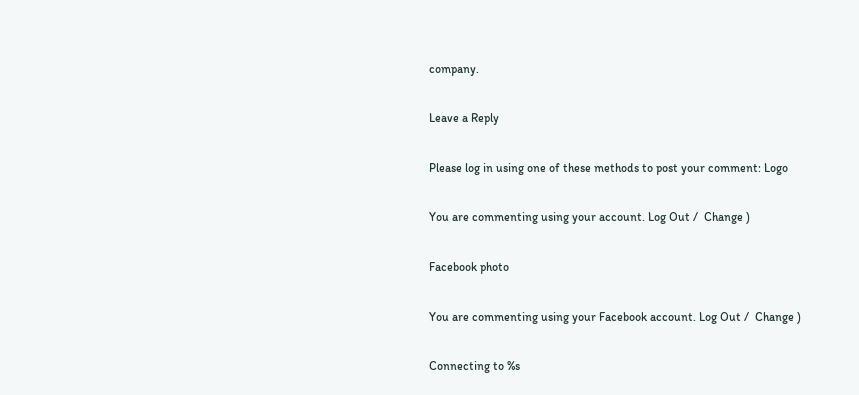company.

Leave a Reply

Please log in using one of these methods to post your comment: Logo

You are commenting using your account. Log Out /  Change )

Facebook photo

You are commenting using your Facebook account. Log Out /  Change )

Connecting to %s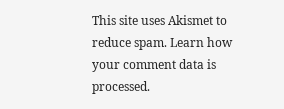This site uses Akismet to reduce spam. Learn how your comment data is processed.